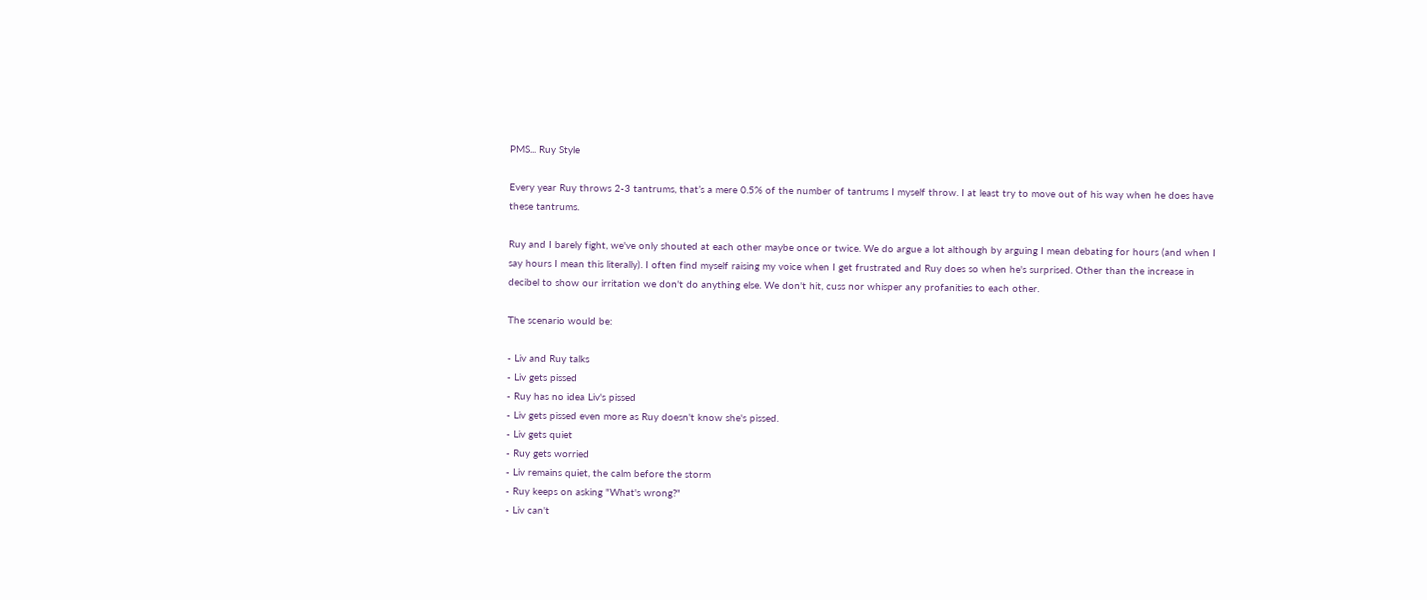PMS... Ruy Style

Every year Ruy throws 2-3 tantrums, that’s a mere 0.5% of the number of tantrums I myself throw. I at least try to move out of his way when he does have these tantrums.

Ruy and I barely fight, we've only shouted at each other maybe once or twice. We do argue a lot although by arguing I mean debating for hours (and when I say hours I mean this literally). I often find myself raising my voice when I get frustrated and Ruy does so when he's surprised. Other than the increase in decibel to show our irritation we don't do anything else. We don't hit, cuss nor whisper any profanities to each other.

The scenario would be:

- Liv and Ruy talks
- Liv gets pissed
- Ruy has no idea Liv's pissed
- Liv gets pissed even more as Ruy doesn't know she's pissed.
- Liv gets quiet
- Ruy gets worried
- Liv remains quiet, the calm before the storm
- Ruy keeps on asking "What's wrong?"
- Liv can't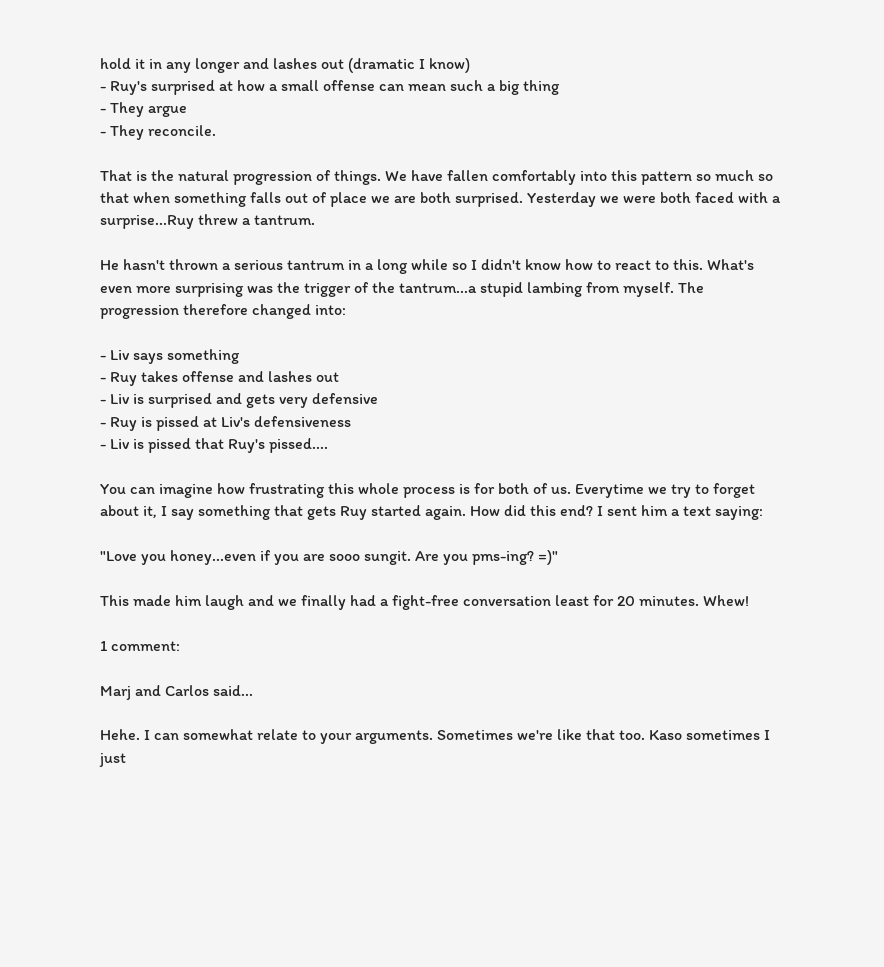hold it in any longer and lashes out (dramatic I know)
- Ruy's surprised at how a small offense can mean such a big thing
- They argue
- They reconcile.

That is the natural progression of things. We have fallen comfortably into this pattern so much so that when something falls out of place we are both surprised. Yesterday we were both faced with a surprise...Ruy threw a tantrum.

He hasn't thrown a serious tantrum in a long while so I didn't know how to react to this. What's even more surprising was the trigger of the tantrum...a stupid lambing from myself. The progression therefore changed into:

- Liv says something
- Ruy takes offense and lashes out
- Liv is surprised and gets very defensive
- Ruy is pissed at Liv's defensiveness
- Liv is pissed that Ruy's pissed....

You can imagine how frustrating this whole process is for both of us. Everytime we try to forget about it, I say something that gets Ruy started again. How did this end? I sent him a text saying:

"Love you honey...even if you are sooo sungit. Are you pms-ing? =)"

This made him laugh and we finally had a fight-free conversation least for 20 minutes. Whew!

1 comment:

Marj and Carlos said...

Hehe. I can somewhat relate to your arguments. Sometimes we're like that too. Kaso sometimes I just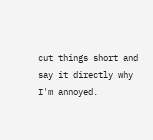cut things short and say it directly why I'm annoyed.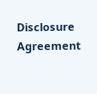Disclosure Agreement